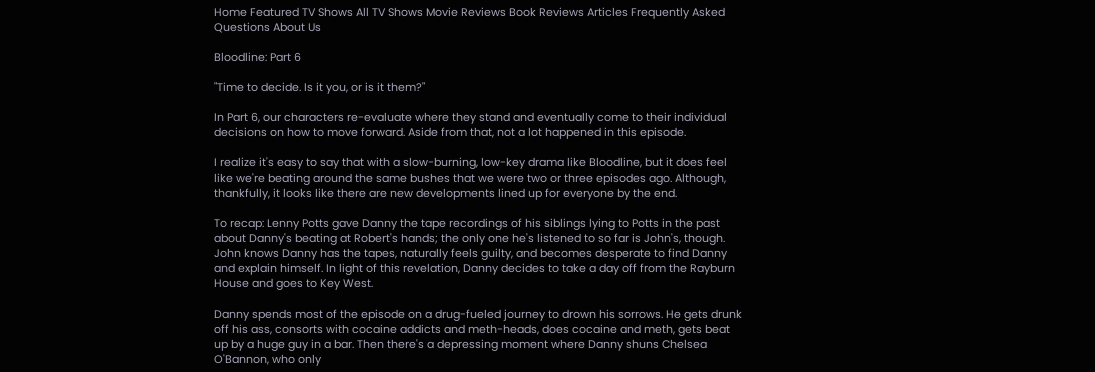Home Featured TV Shows All TV Shows Movie Reviews Book Reviews Articles Frequently Asked Questions About Us

Bloodline: Part 6

"Time to decide. Is it you, or is it them?"

In Part 6, our characters re-evaluate where they stand and eventually come to their individual decisions on how to move forward. Aside from that, not a lot happened in this episode.

I realize it's easy to say that with a slow-burning, low-key drama like Bloodline, but it does feel like we're beating around the same bushes that we were two or three episodes ago. Although, thankfully, it looks like there are new developments lined up for everyone by the end.

To recap: Lenny Potts gave Danny the tape recordings of his siblings lying to Potts in the past about Danny's beating at Robert's hands; the only one he's listened to so far is John's, though. John knows Danny has the tapes, naturally feels guilty, and becomes desperate to find Danny and explain himself. In light of this revelation, Danny decides to take a day off from the Rayburn House and goes to Key West.

Danny spends most of the episode on a drug-fueled journey to drown his sorrows. He gets drunk off his ass, consorts with cocaine addicts and meth-heads, does cocaine and meth, gets beat up by a huge guy in a bar. Then there's a depressing moment where Danny shuns Chelsea O'Bannon, who only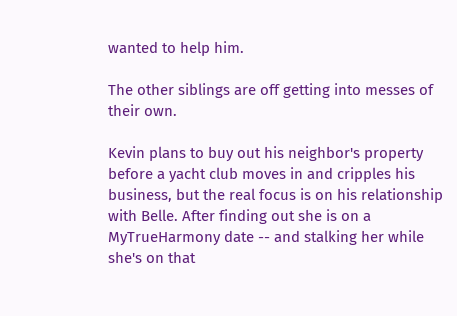wanted to help him.

The other siblings are off getting into messes of their own.

Kevin plans to buy out his neighbor's property before a yacht club moves in and cripples his business, but the real focus is on his relationship with Belle. After finding out she is on a MyTrueHarmony date -- and stalking her while she's on that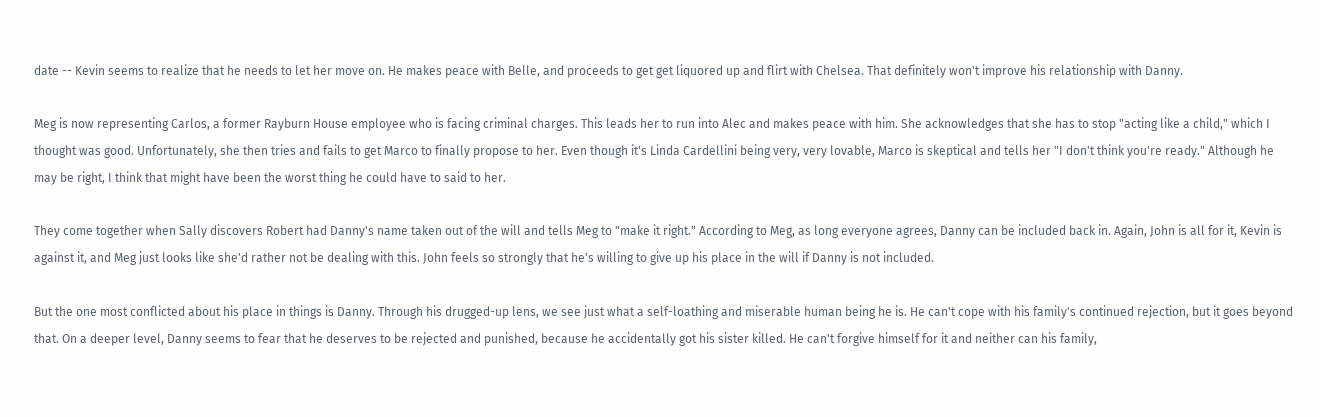date -- Kevin seems to realize that he needs to let her move on. He makes peace with Belle, and proceeds to get get liquored up and flirt with Chelsea. That definitely won't improve his relationship with Danny.

Meg is now representing Carlos, a former Rayburn House employee who is facing criminal charges. This leads her to run into Alec and makes peace with him. She acknowledges that she has to stop "acting like a child," which I thought was good. Unfortunately, she then tries and fails to get Marco to finally propose to her. Even though it's Linda Cardellini being very, very lovable, Marco is skeptical and tells her "I don't think you're ready." Although he may be right, I think that might have been the worst thing he could have to said to her.

They come together when Sally discovers Robert had Danny's name taken out of the will and tells Meg to "make it right." According to Meg, as long everyone agrees, Danny can be included back in. Again, John is all for it, Kevin is against it, and Meg just looks like she'd rather not be dealing with this. John feels so strongly that he's willing to give up his place in the will if Danny is not included.

But the one most conflicted about his place in things is Danny. Through his drugged-up lens, we see just what a self-loathing and miserable human being he is. He can't cope with his family's continued rejection, but it goes beyond that. On a deeper level, Danny seems to fear that he deserves to be rejected and punished, because he accidentally got his sister killed. He can't forgive himself for it and neither can his family,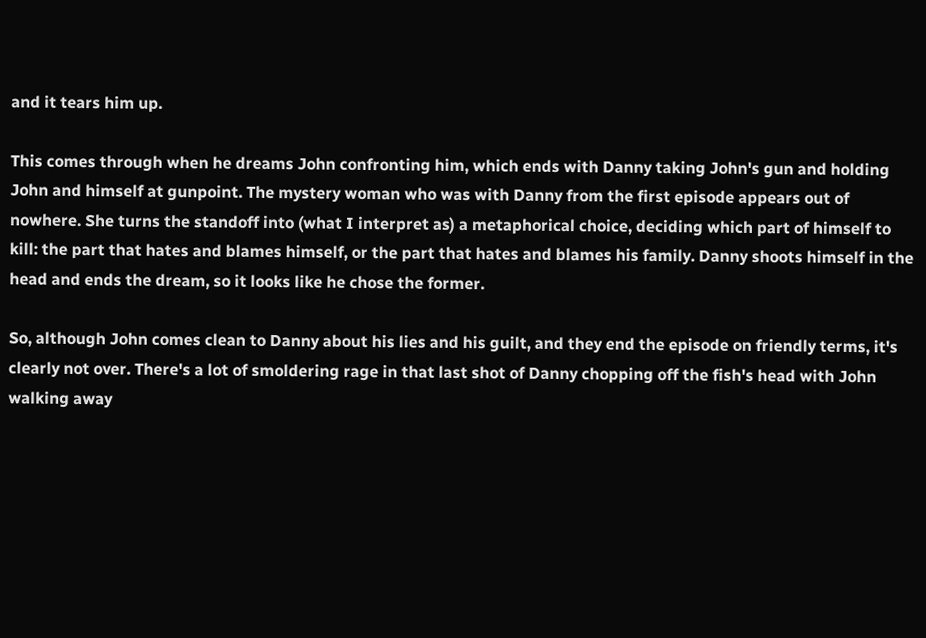and it tears him up.

This comes through when he dreams John confronting him, which ends with Danny taking John's gun and holding John and himself at gunpoint. The mystery woman who was with Danny from the first episode appears out of nowhere. She turns the standoff into (what I interpret as) a metaphorical choice, deciding which part of himself to kill: the part that hates and blames himself, or the part that hates and blames his family. Danny shoots himself in the head and ends the dream, so it looks like he chose the former.

So, although John comes clean to Danny about his lies and his guilt, and they end the episode on friendly terms, it's clearly not over. There's a lot of smoldering rage in that last shot of Danny chopping off the fish's head with John walking away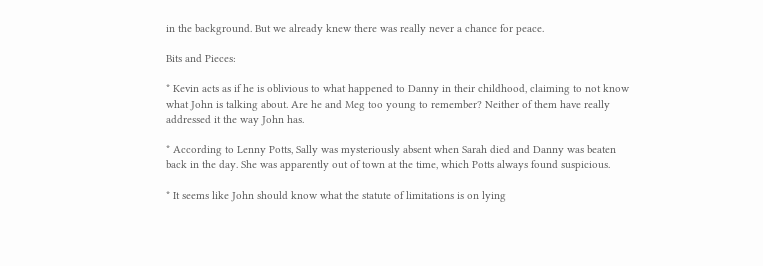in the background. But we already knew there was really never a chance for peace.

Bits and Pieces:

* Kevin acts as if he is oblivious to what happened to Danny in their childhood, claiming to not know what John is talking about. Are he and Meg too young to remember? Neither of them have really addressed it the way John has.

* According to Lenny Potts, Sally was mysteriously absent when Sarah died and Danny was beaten back in the day. She was apparently out of town at the time, which Potts always found suspicious.

* It seems like John should know what the statute of limitations is on lying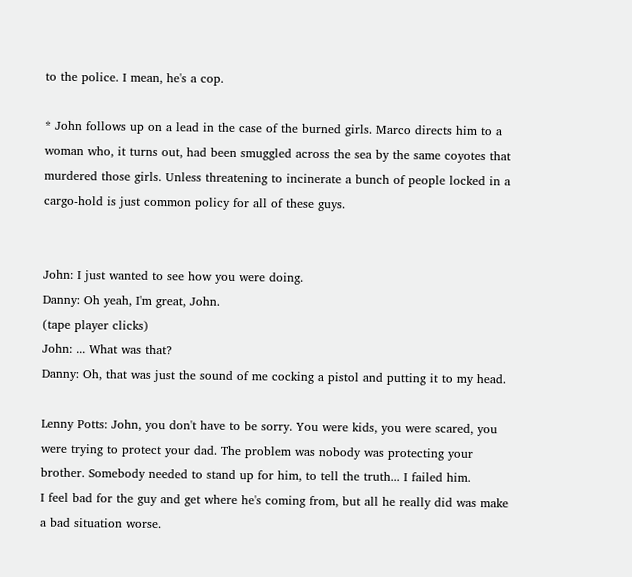to the police. I mean, he's a cop.

* John follows up on a lead in the case of the burned girls. Marco directs him to a woman who, it turns out, had been smuggled across the sea by the same coyotes that murdered those girls. Unless threatening to incinerate a bunch of people locked in a cargo-hold is just common policy for all of these guys.


John: I just wanted to see how you were doing.
Danny: Oh yeah, I'm great, John.
(tape player clicks)
John: ... What was that?
Danny: Oh, that was just the sound of me cocking a pistol and putting it to my head.

Lenny Potts: John, you don't have to be sorry. You were kids, you were scared, you were trying to protect your dad. The problem was nobody was protecting your brother. Somebody needed to stand up for him, to tell the truth... I failed him.
I feel bad for the guy and get where he's coming from, but all he really did was make a bad situation worse.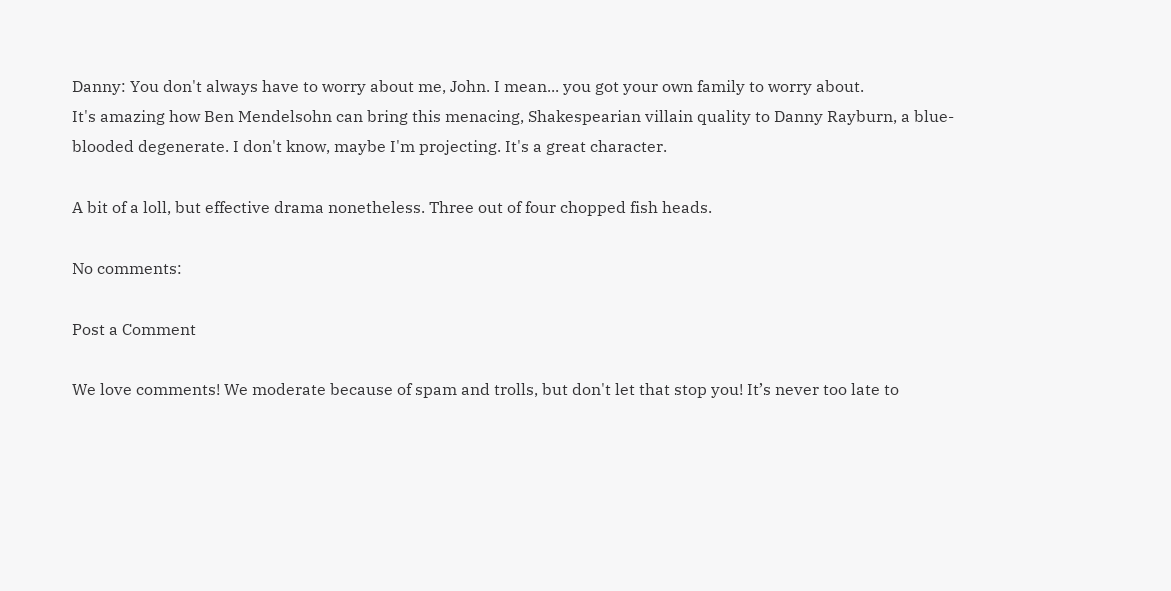Danny: You don't always have to worry about me, John. I mean... you got your own family to worry about.
It's amazing how Ben Mendelsohn can bring this menacing, Shakespearian villain quality to Danny Rayburn, a blue-blooded degenerate. I don't know, maybe I'm projecting. It's a great character.

A bit of a loll, but effective drama nonetheless. Three out of four chopped fish heads.

No comments:

Post a Comment

We love comments! We moderate because of spam and trolls, but don't let that stop you! It’s never too late to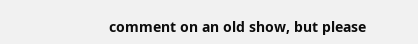comment on an old show, but please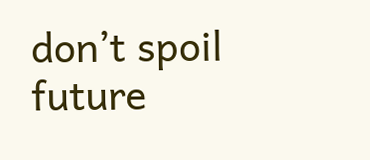don’t spoil future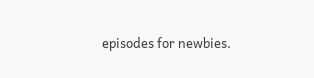episodes for newbies.